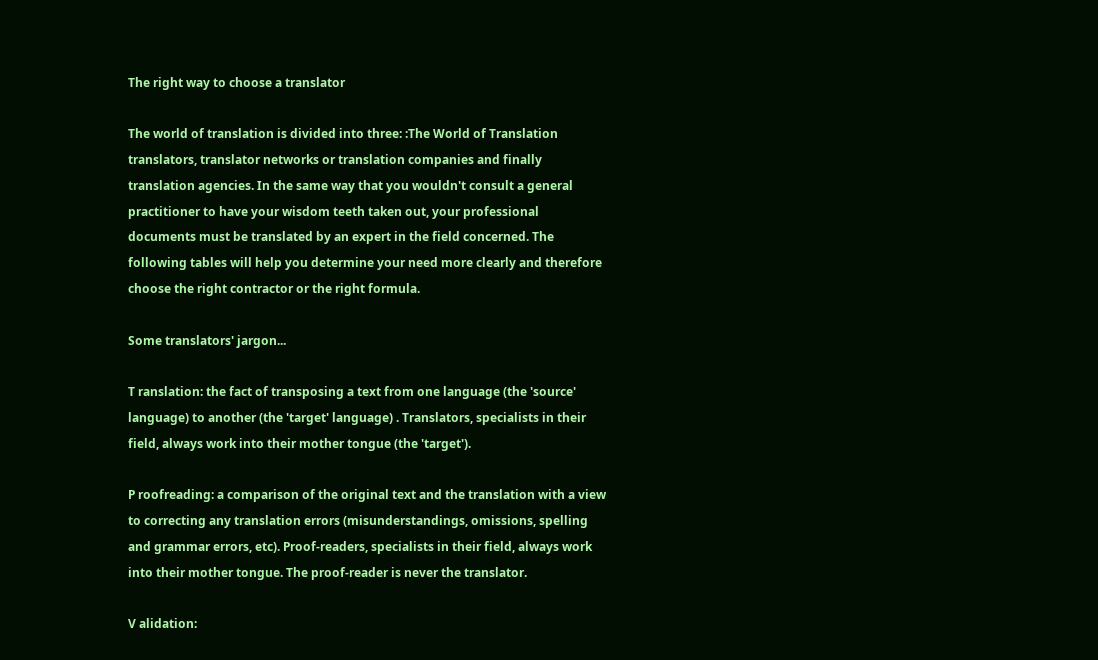The right way to choose a translator

The world of translation is divided into three: :The World of Translation translators, translator networks or translation companies and finally translation agencies. In the same way that you wouldn't consult a general practitioner to have your wisdom teeth taken out, your professional documents must be translated by an expert in the field concerned. The following tables will help you determine your need more clearly and therefore choose the right contractor or the right formula.

Some translators' jargon...

T ranslation: the fact of transposing a text from one language (the 'source' language) to another (the 'target' language) . Translators, specialists in their field, always work into their mother tongue (the 'target').

P roofreading: a comparison of the original text and the translation with a view to correcting any translation errors (misunderstandings, omissions, spelling and grammar errors, etc). Proof-readers, specialists in their field, always work into their mother tongue. The proof-reader is never the translator.

V alidation: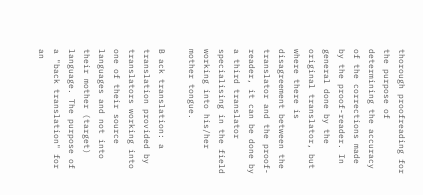thorough proofreading for the purpose of determining the accuracy of the corrections made by the proof-reader. In general done by the original translator, but where there is disagreement between the translator and the proof-reader, it can be done by a third translator specialising in the field working into his/her mother tongue.

B ack translation: a translation provided by translators working into one of their source languages and not into their mother (target) language. The purpose of a "back translation" for an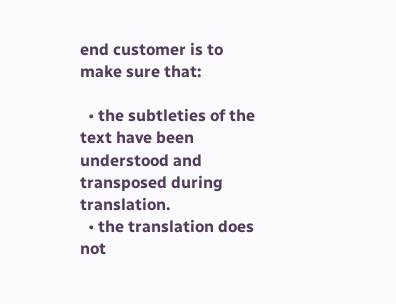end customer is to make sure that:

  • the subtleties of the text have been understood and transposed during translation.
  • the translation does not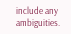include any ambiguities.